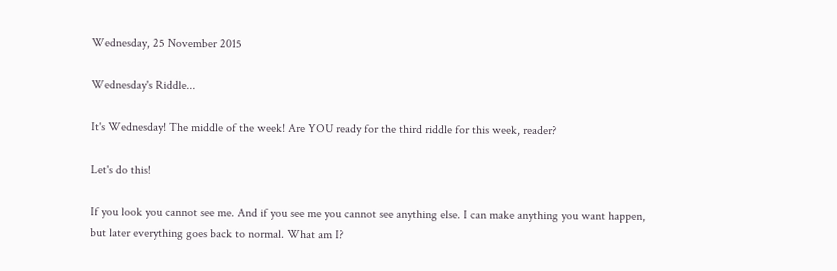Wednesday, 25 November 2015

Wednesday's Riddle...

It's Wednesday! The middle of the week! Are YOU ready for the third riddle for this week, reader?

Let's do this!

If you look you cannot see me. And if you see me you cannot see anything else. I can make anything you want happen, but later everything goes back to normal. What am I?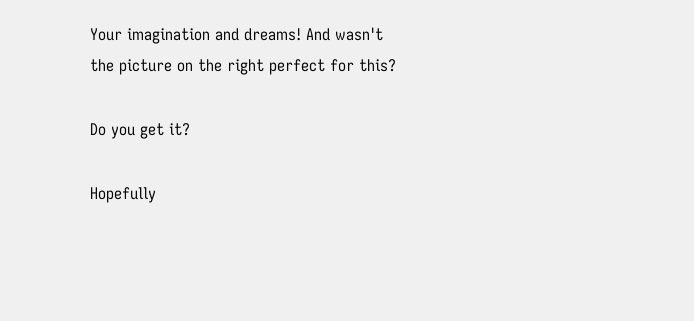Your imagination and dreams! And wasn't the picture on the right perfect for this?

Do you get it?

Hopefully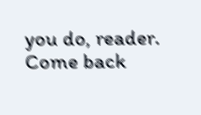you do, reader. Come back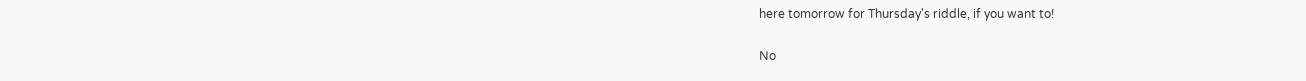here tomorrow for Thursday's riddle, if you want to!

No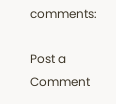comments:

Post a Comment